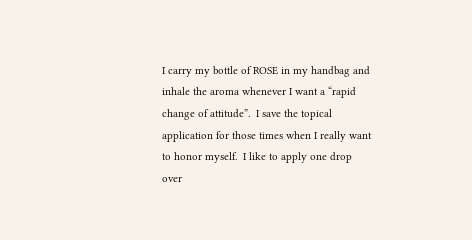I carry my bottle of ROSE in my handbag and inhale the aroma whenever I want a “rapid change of attitude”.  I save the topical application for those times when I really want to honor myself.  I like to apply one drop over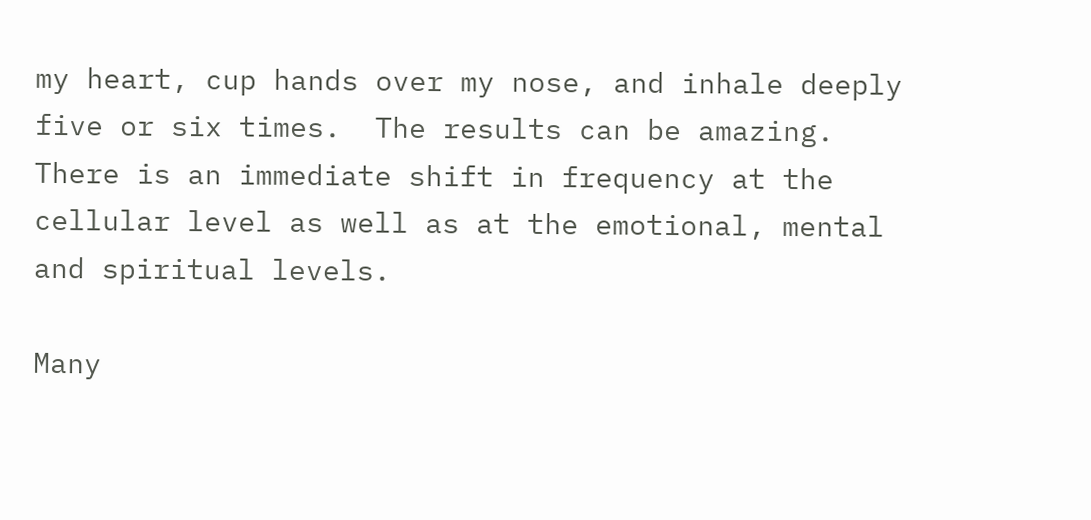my heart, cup hands over my nose, and inhale deeply five or six times.  The results can be amazing.  There is an immediate shift in frequency at the cellular level as well as at the emotional, mental and spiritual levels.

Many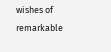wishes of remarkable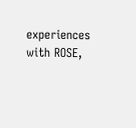experiences with ROSE,